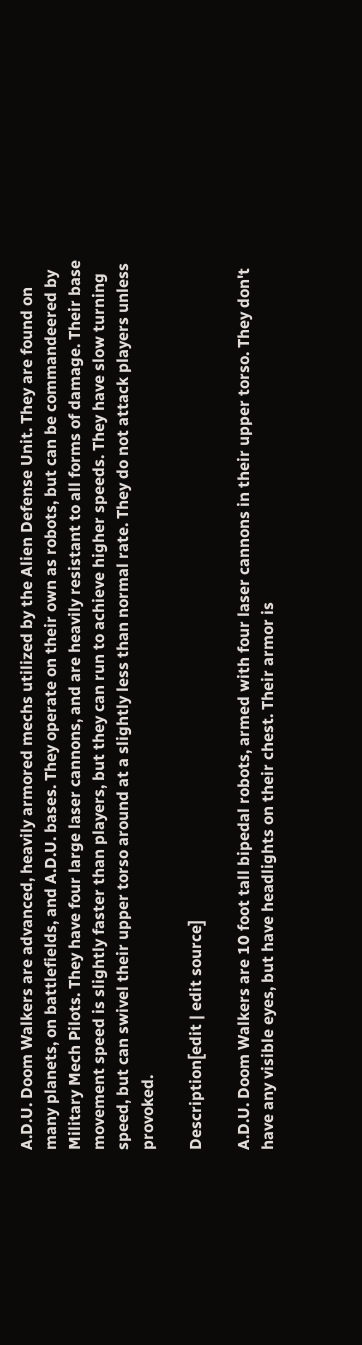A.D.U. Doom Walkers are advanced, heavily armored mechs utilized by the Alien Defense Unit. They are found on many planets, on battlefields, and A.D.U. bases. They operate on their own as robots, but can be commandeered by Military Mech Pilots. They have four large laser cannons, and are heavily resistant to all forms of damage. Their base movement speed is slightly faster than players, but they can run to achieve higher speeds. They have slow turning speed, but can swivel their upper torso around at a slightly less than normal rate. They do not attack players unless provoked.

Description[edit | edit source]

A.D.U. Doom Walkers are 10 foot tall bipedal robots, armed with four laser cannons in their upper torso. They don't have any visible eyes, but have headlights on their chest. Their armor is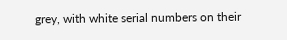grey, with white serial numbers on their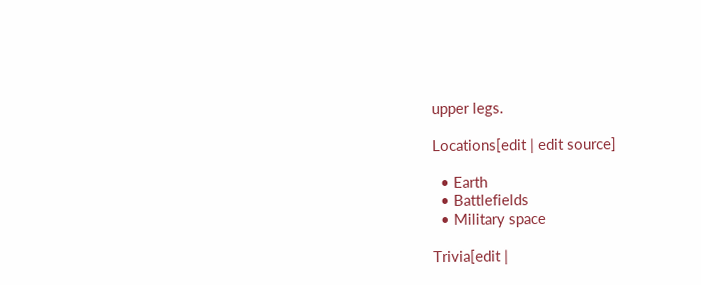upper legs.

Locations[edit | edit source]

  • Earth
  • Battlefields
  • Military space

Trivia[edit |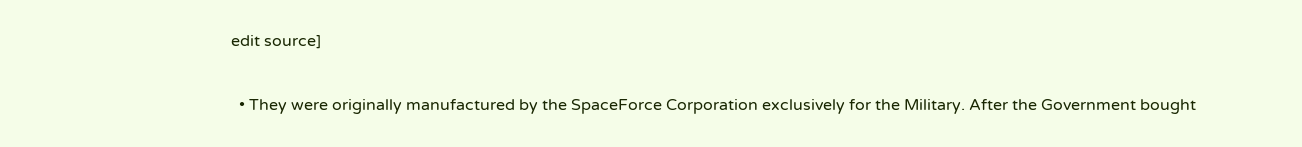edit source]

  • They were originally manufactured by the SpaceForce Corporation exclusively for the Military. After the Government bought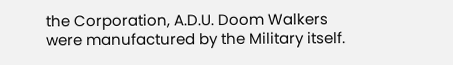the Corporation, A.D.U. Doom Walkers were manufactured by the Military itself.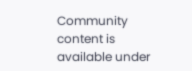Community content is available under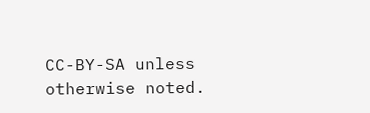CC-BY-SA unless otherwise noted.